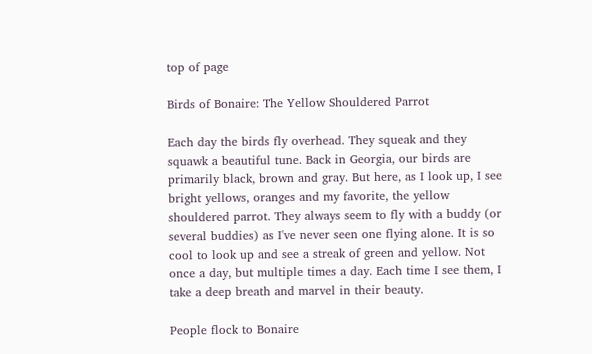top of page

Birds of Bonaire: The Yellow Shouldered Parrot

Each day the birds fly overhead. They squeak and they squawk a beautiful tune. Back in Georgia, our birds are primarily black, brown and gray. But here, as I look up, I see bright yellows, oranges and my favorite, the yellow shouldered parrot. They always seem to fly with a buddy (or several buddies) as I've never seen one flying alone. It is so cool to look up and see a streak of green and yellow. Not once a day, but multiple times a day. Each time I see them, I take a deep breath and marvel in their beauty.

People flock to Bonaire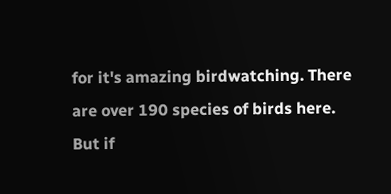for it's amazing birdwatching. There are over 190 species of birds here. But if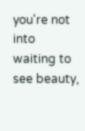you're not into waiting to see beauty,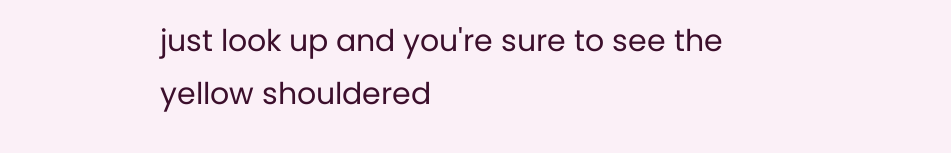just look up and you're sure to see the yellow shouldered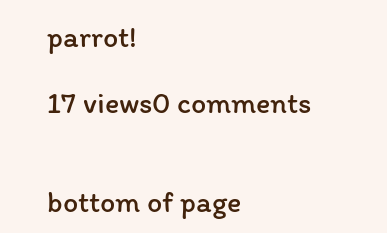parrot!

17 views0 comments


bottom of page